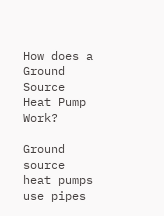How does a Ground Source Heat Pump Work?

Ground source heat pumps use pipes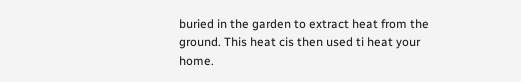buried in the garden to extract heat from the ground. This heat cis then used ti heat your home.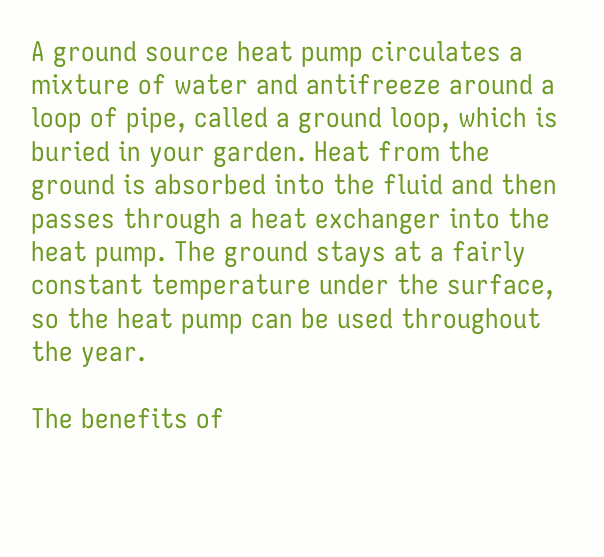A ground source heat pump circulates a mixture of water and antifreeze around a loop of pipe, called a ground loop, which is buried in your garden. Heat from the ground is absorbed into the fluid and then passes through a heat exchanger into the heat pump. The ground stays at a fairly constant temperature under the surface, so the heat pump can be used throughout the year.

The benefits of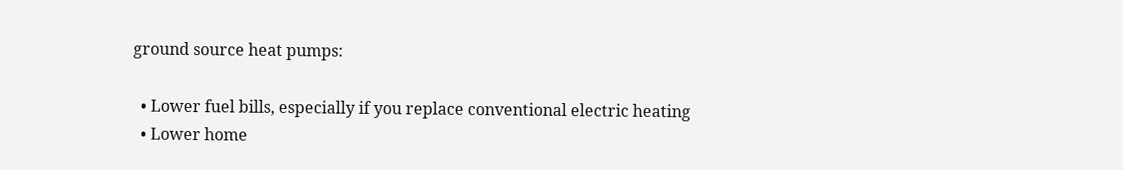ground source heat pumps:

  • Lower fuel bills, especially if you replace conventional electric heating
  • Lower home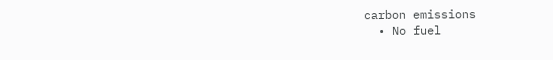carbon emissions
  • No fuel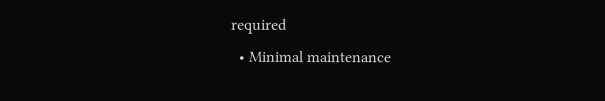required
  • Minimal maintenance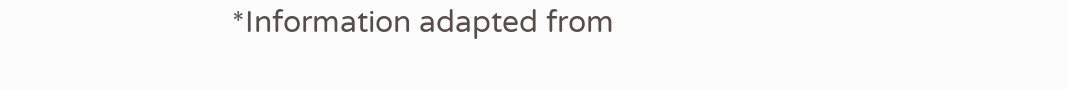*Information adapted from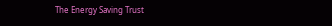The Energy Saving Trust